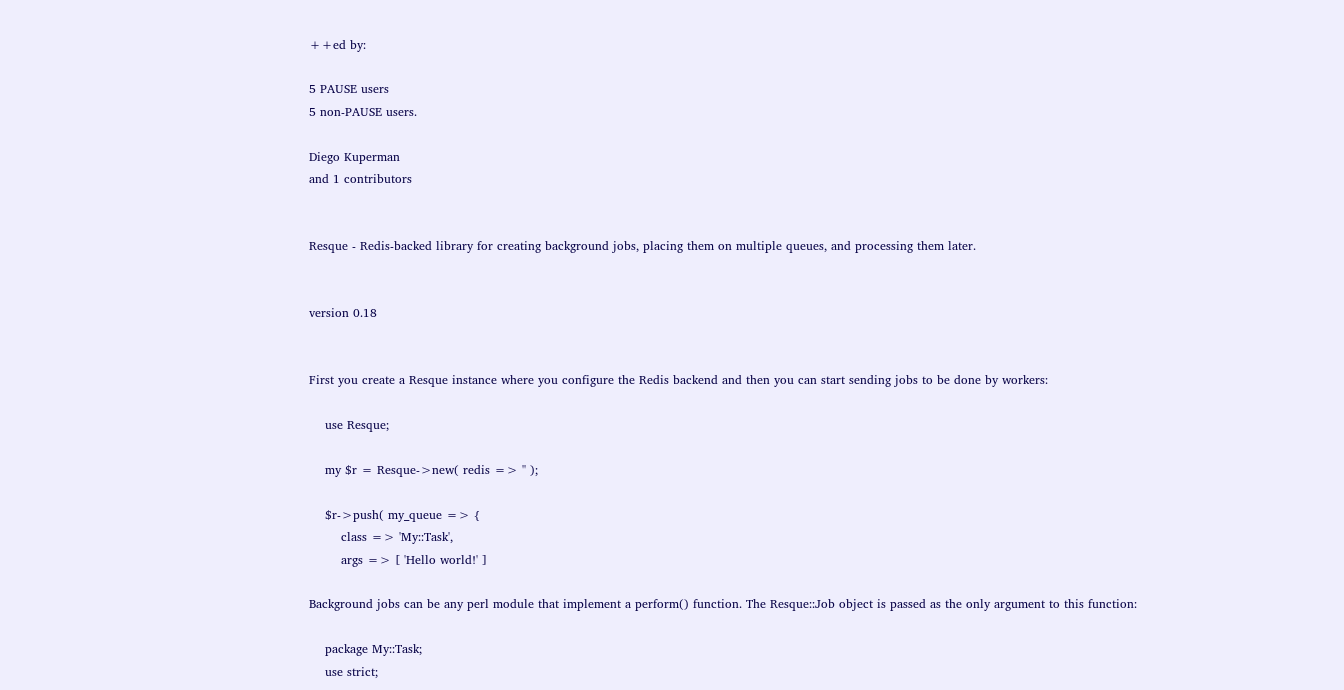++ed by:

5 PAUSE users
5 non-PAUSE users.

Diego Kuperman
and 1 contributors


Resque - Redis-backed library for creating background jobs, placing them on multiple queues, and processing them later.


version 0.18


First you create a Resque instance where you configure the Redis backend and then you can start sending jobs to be done by workers:

    use Resque;

    my $r = Resque->new( redis => '' );

    $r->push( my_queue => {
        class => 'My::Task',
        args => [ 'Hello world!' ]

Background jobs can be any perl module that implement a perform() function. The Resque::Job object is passed as the only argument to this function:

    package My::Task;
    use strict;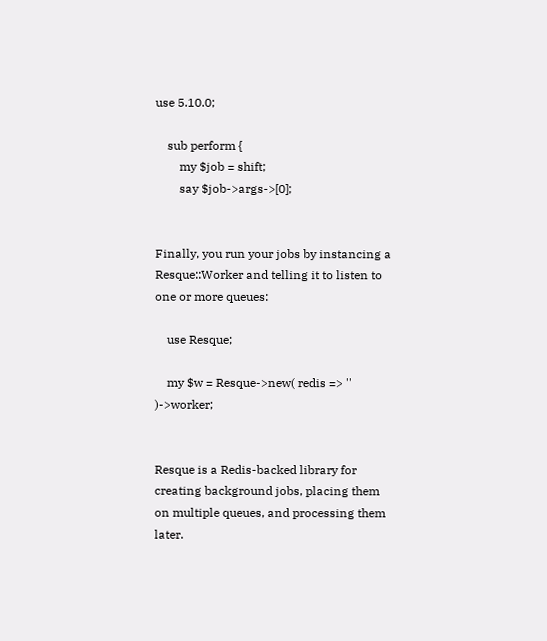use 5.10.0;

    sub perform {
        my $job = shift;
        say $job->args->[0];


Finally, you run your jobs by instancing a Resque::Worker and telling it to listen to one or more queues:

    use Resque;

    my $w = Resque->new( redis => '' )->worker;


Resque is a Redis-backed library for creating background jobs, placing them on multiple queues, and processing them later.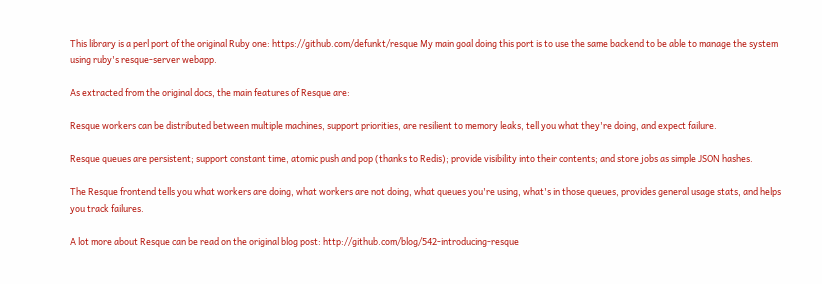This library is a perl port of the original Ruby one: https://github.com/defunkt/resque My main goal doing this port is to use the same backend to be able to manage the system using ruby's resque-server webapp.

As extracted from the original docs, the main features of Resque are:

Resque workers can be distributed between multiple machines, support priorities, are resilient to memory leaks, tell you what they're doing, and expect failure.

Resque queues are persistent; support constant time, atomic push and pop (thanks to Redis); provide visibility into their contents; and store jobs as simple JSON hashes.

The Resque frontend tells you what workers are doing, what workers are not doing, what queues you're using, what's in those queues, provides general usage stats, and helps you track failures.

A lot more about Resque can be read on the original blog post: http://github.com/blog/542-introducing-resque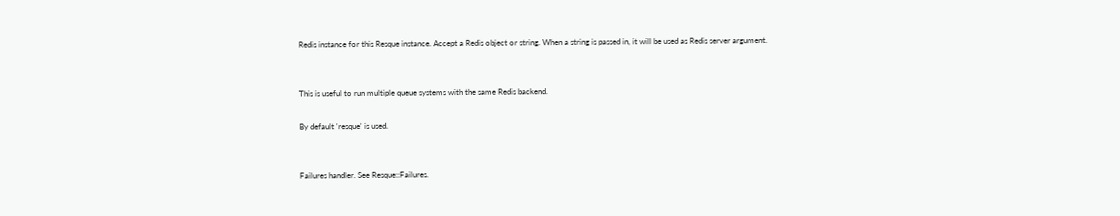Redis instance for this Resque instance. Accept a Redis object or string. When a string is passed in, it will be used as Redis server argument.


This is useful to run multiple queue systems with the same Redis backend.

By default 'resque' is used.


Failures handler. See Resque::Failures.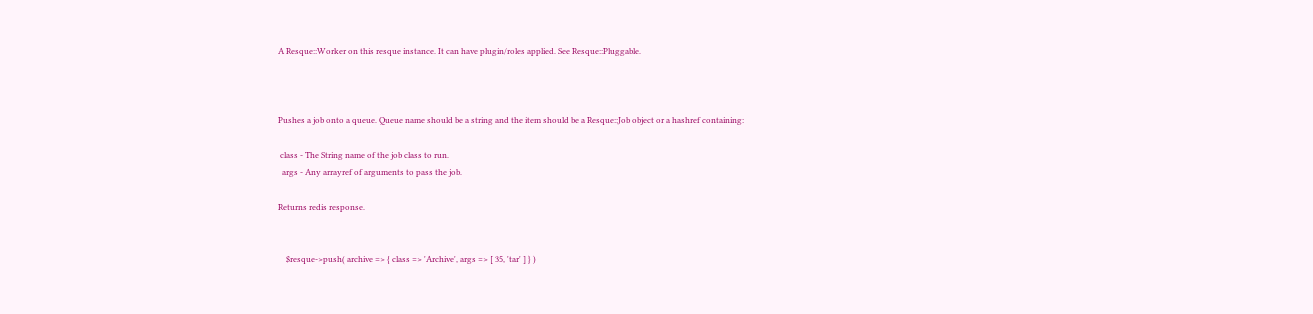A Resque::Worker on this resque instance. It can have plugin/roles applied. See Resque::Pluggable.



Pushes a job onto a queue. Queue name should be a string and the item should be a Resque::Job object or a hashref containing:

 class - The String name of the job class to run.
  args - Any arrayref of arguments to pass the job.

Returns redis response.


    $resque->push( archive => { class => 'Archive', args => [ 35, 'tar' ] } )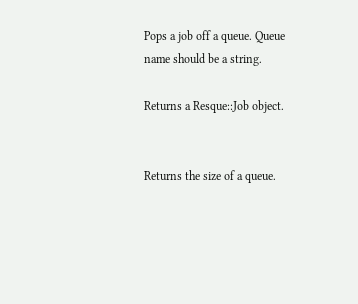Pops a job off a queue. Queue name should be a string.

Returns a Resque::Job object.


Returns the size of a queue.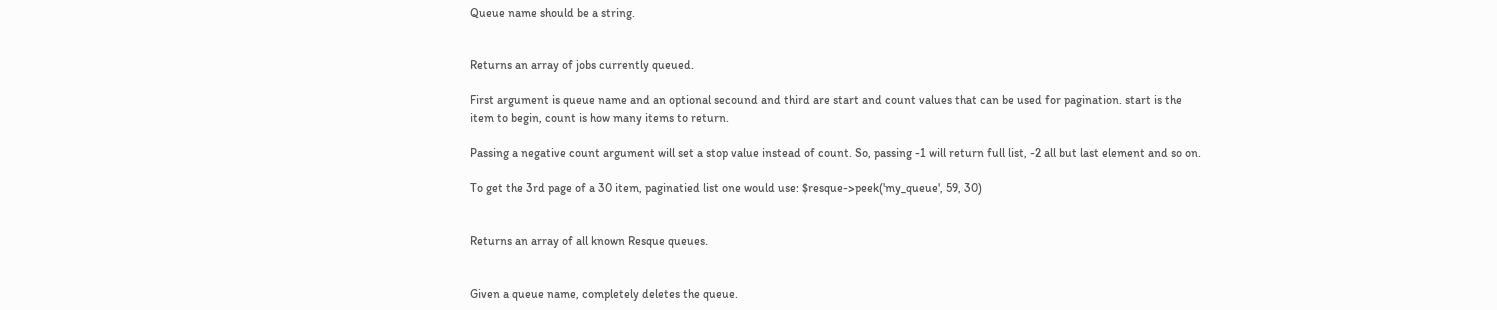Queue name should be a string.


Returns an array of jobs currently queued.

First argument is queue name and an optional secound and third are start and count values that can be used for pagination. start is the item to begin, count is how many items to return.

Passing a negative count argument will set a stop value instead of count. So, passing -1 will return full list, -2 all but last element and so on.

To get the 3rd page of a 30 item, paginatied list one would use: $resque->peek('my_queue', 59, 30)


Returns an array of all known Resque queues.


Given a queue name, completely deletes the queue.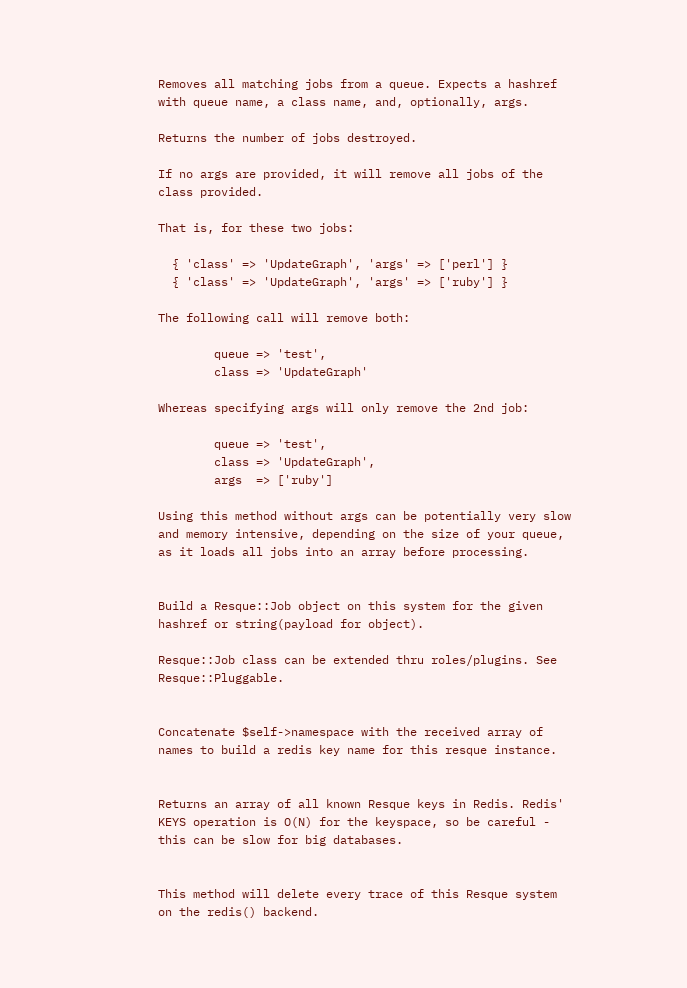Removes all matching jobs from a queue. Expects a hashref with queue name, a class name, and, optionally, args.

Returns the number of jobs destroyed.

If no args are provided, it will remove all jobs of the class provided.

That is, for these two jobs:

  { 'class' => 'UpdateGraph', 'args' => ['perl'] }
  { 'class' => 'UpdateGraph', 'args' => ['ruby'] }

The following call will remove both:

        queue => 'test',
        class => 'UpdateGraph'

Whereas specifying args will only remove the 2nd job:

        queue => 'test',
        class => 'UpdateGraph',
        args  => ['ruby']

Using this method without args can be potentially very slow and memory intensive, depending on the size of your queue, as it loads all jobs into an array before processing.


Build a Resque::Job object on this system for the given hashref or string(payload for object).

Resque::Job class can be extended thru roles/plugins. See Resque::Pluggable.


Concatenate $self->namespace with the received array of names to build a redis key name for this resque instance.


Returns an array of all known Resque keys in Redis. Redis' KEYS operation is O(N) for the keyspace, so be careful - this can be slow for big databases.


This method will delete every trace of this Resque system on the redis() backend.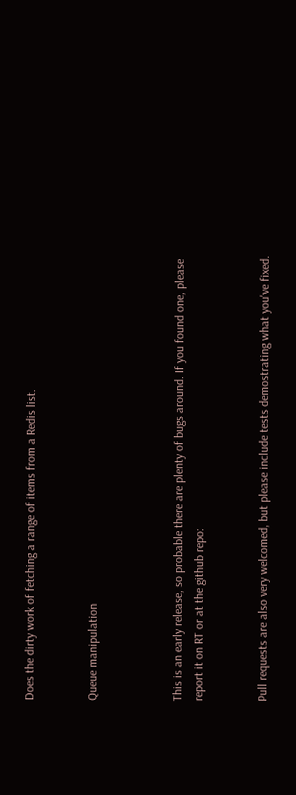Does the dirty work of fetching a range of items from a Redis list.


Queue manipulation



This is an early release, so probable there are plenty of bugs around. If you found one, please report it on RT or at the github repo:


Pull requests are also very welcomed, but please include tests demostrating what you've fixed.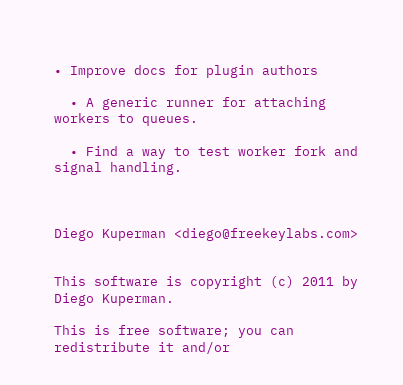• Improve docs for plugin authors

  • A generic runner for attaching workers to queues.

  • Find a way to test worker fork and signal handling.



Diego Kuperman <diego@freekeylabs.com>


This software is copyright (c) 2011 by Diego Kuperman.

This is free software; you can redistribute it and/or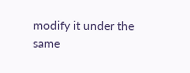modify it under the same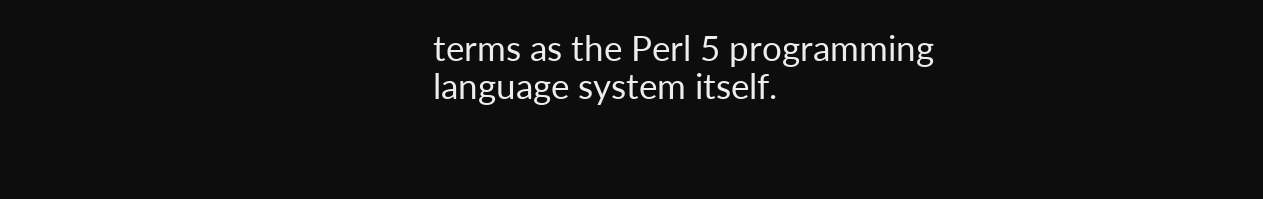terms as the Perl 5 programming language system itself.